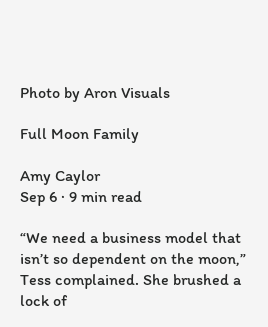Photo by Aron Visuals

Full Moon Family

Amy Caylor
Sep 6 · 9 min read

“We need a business model that isn’t so dependent on the moon,” Tess complained. She brushed a lock of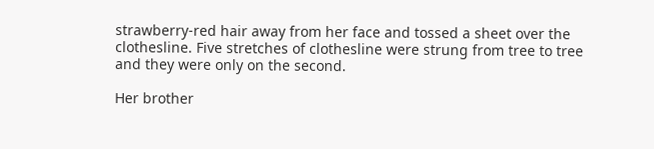strawberry-red hair away from her face and tossed a sheet over the clothesline. Five stretches of clothesline were strung from tree to tree and they were only on the second.

Her brother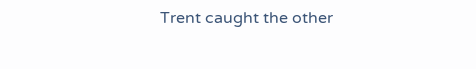Trent caught the other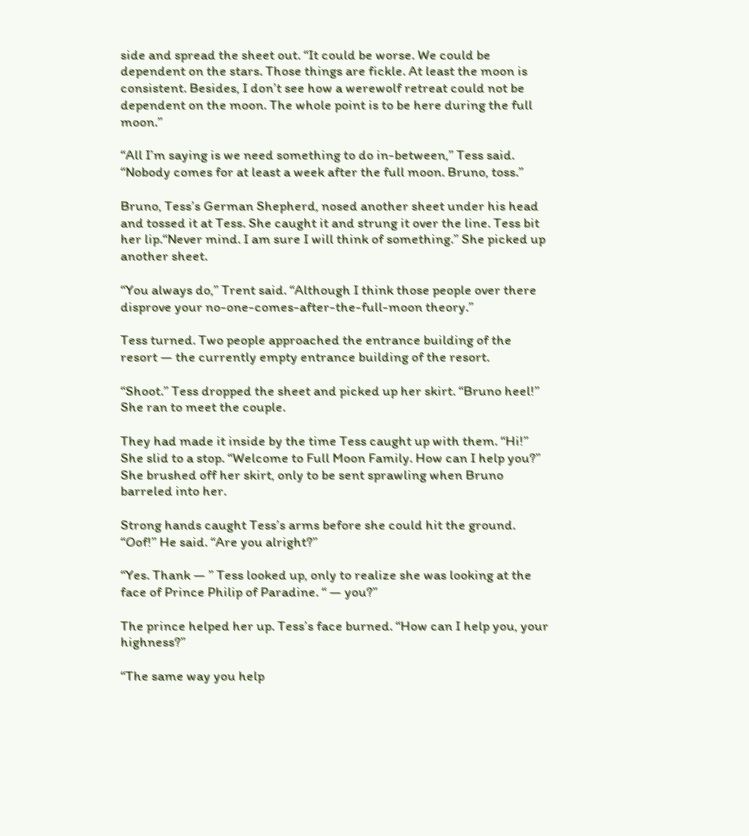side and spread the sheet out. “It could be worse. We could be dependent on the stars. Those things are fickle. At least the moon is consistent. Besides, I don’t see how a werewolf retreat could not be dependent on the moon. The whole point is to be here during the full moon.”

“All I’m saying is we need something to do in-between,” Tess said. “Nobody comes for at least a week after the full moon. Bruno, toss.”

Bruno, Tess’s German Shepherd, nosed another sheet under his head and tossed it at Tess. She caught it and strung it over the line. Tess bit her lip.“Never mind. I am sure I will think of something.” She picked up another sheet.

“You always do,” Trent said. “Although I think those people over there disprove your no-one-comes-after-the-full-moon theory.”

Tess turned. Two people approached the entrance building of the resort — the currently empty entrance building of the resort.

“Shoot.” Tess dropped the sheet and picked up her skirt. “Bruno heel!” She ran to meet the couple.

They had made it inside by the time Tess caught up with them. “Hi!” She slid to a stop. “Welcome to Full Moon Family. How can I help you?” She brushed off her skirt, only to be sent sprawling when Bruno barreled into her.

Strong hands caught Tess’s arms before she could hit the ground. “Oof!” He said. “Are you alright?”

“Yes. Thank — ” Tess looked up, only to realize she was looking at the face of Prince Philip of Paradine. “ — you?”

The prince helped her up. Tess’s face burned. “How can I help you, your highness?”

“The same way you help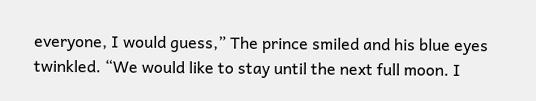everyone, I would guess,” The prince smiled and his blue eyes twinkled. “We would like to stay until the next full moon. I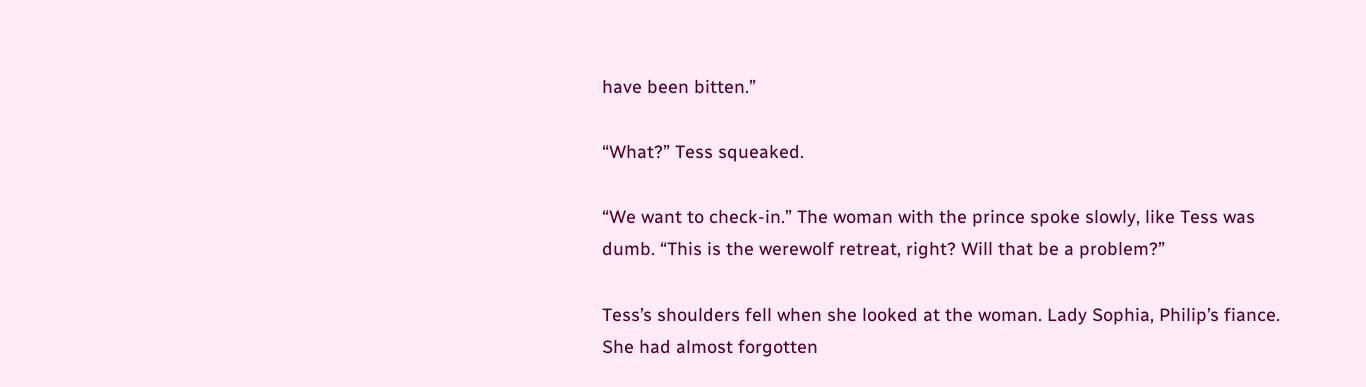have been bitten.”

“What?” Tess squeaked.

“We want to check-in.” The woman with the prince spoke slowly, like Tess was dumb. “This is the werewolf retreat, right? Will that be a problem?”

Tess’s shoulders fell when she looked at the woman. Lady Sophia, Philip’s fiance. She had almost forgotten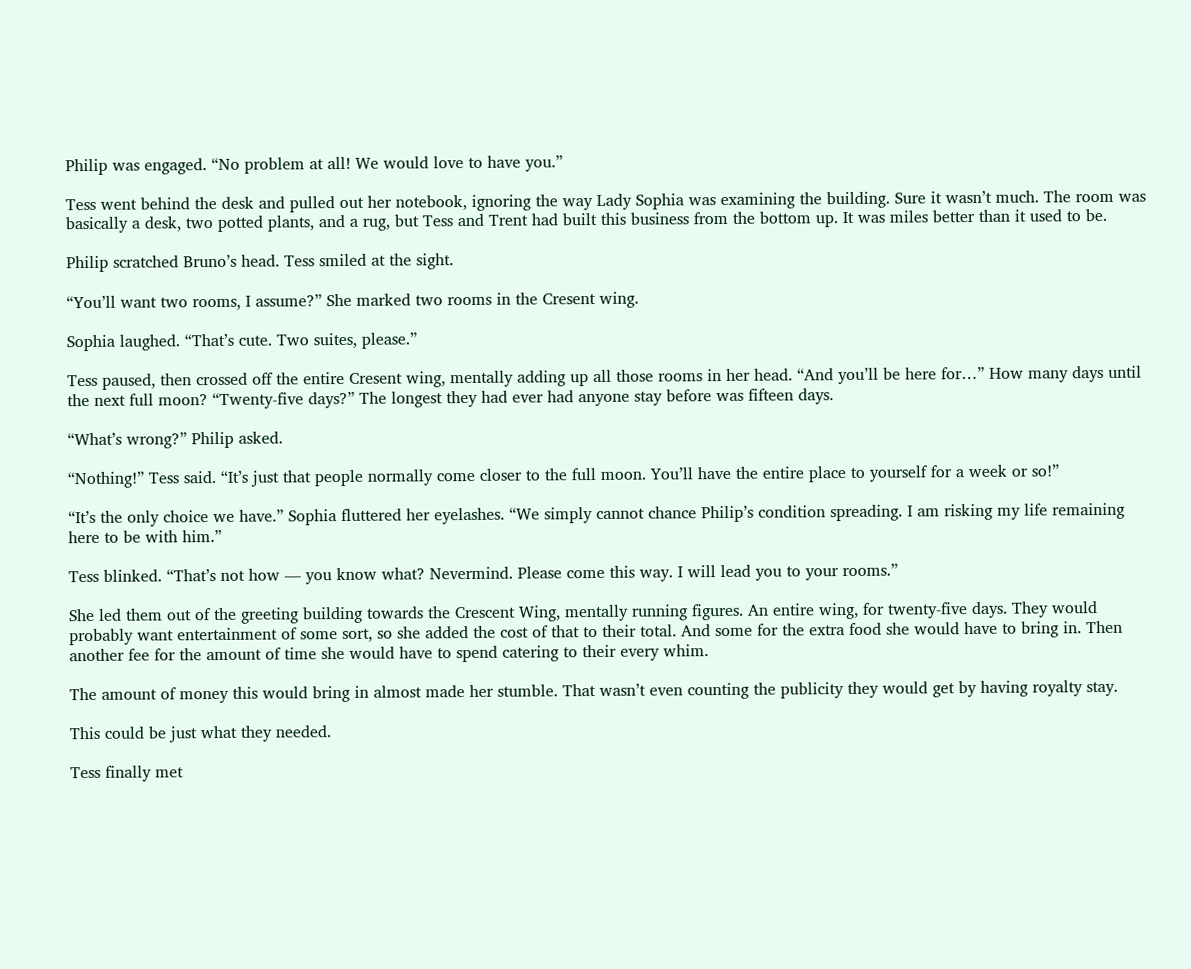Philip was engaged. “No problem at all! We would love to have you.”

Tess went behind the desk and pulled out her notebook, ignoring the way Lady Sophia was examining the building. Sure it wasn’t much. The room was basically a desk, two potted plants, and a rug, but Tess and Trent had built this business from the bottom up. It was miles better than it used to be.

Philip scratched Bruno’s head. Tess smiled at the sight.

“You’ll want two rooms, I assume?” She marked two rooms in the Cresent wing.

Sophia laughed. “That’s cute. Two suites, please.”

Tess paused, then crossed off the entire Cresent wing, mentally adding up all those rooms in her head. “And you’ll be here for…” How many days until the next full moon? “Twenty-five days?” The longest they had ever had anyone stay before was fifteen days.

“What’s wrong?” Philip asked.

“Nothing!” Tess said. “It’s just that people normally come closer to the full moon. You’ll have the entire place to yourself for a week or so!”

“It’s the only choice we have.” Sophia fluttered her eyelashes. “We simply cannot chance Philip’s condition spreading. I am risking my life remaining here to be with him.”

Tess blinked. “That’s not how — you know what? Nevermind. Please come this way. I will lead you to your rooms.”

She led them out of the greeting building towards the Crescent Wing, mentally running figures. An entire wing, for twenty-five days. They would probably want entertainment of some sort, so she added the cost of that to their total. And some for the extra food she would have to bring in. Then another fee for the amount of time she would have to spend catering to their every whim.

The amount of money this would bring in almost made her stumble. That wasn’t even counting the publicity they would get by having royalty stay.

This could be just what they needed.

Tess finally met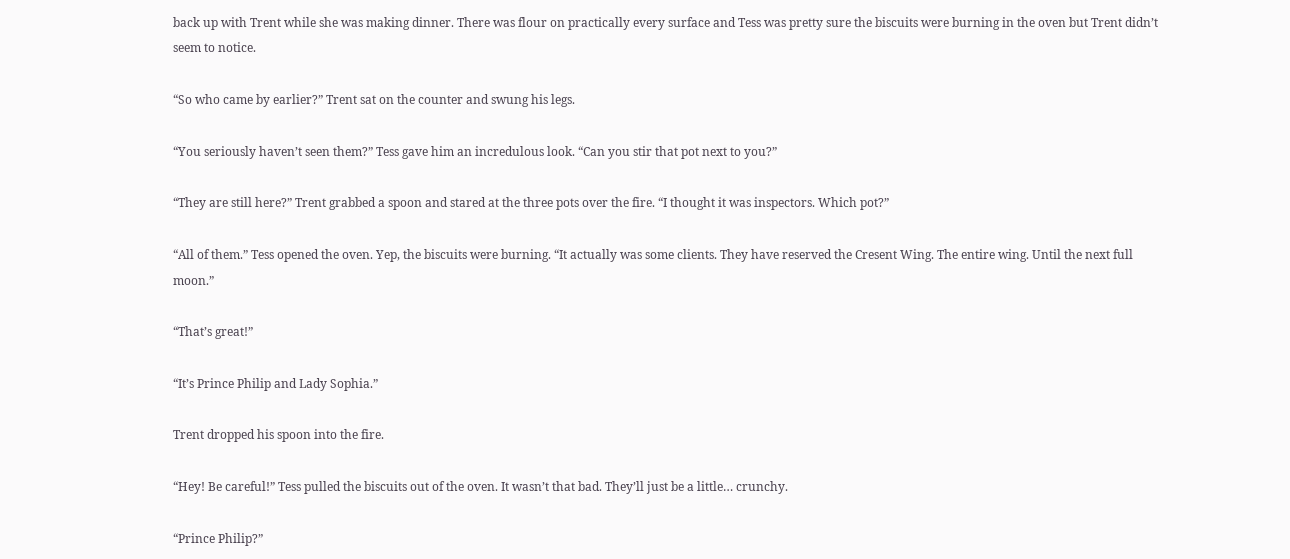back up with Trent while she was making dinner. There was flour on practically every surface and Tess was pretty sure the biscuits were burning in the oven but Trent didn’t seem to notice.

“So who came by earlier?” Trent sat on the counter and swung his legs.

“You seriously haven’t seen them?” Tess gave him an incredulous look. “Can you stir that pot next to you?”

“They are still here?” Trent grabbed a spoon and stared at the three pots over the fire. “I thought it was inspectors. Which pot?”

“All of them.” Tess opened the oven. Yep, the biscuits were burning. “It actually was some clients. They have reserved the Cresent Wing. The entire wing. Until the next full moon.”

“That’s great!”

“It’s Prince Philip and Lady Sophia.”

Trent dropped his spoon into the fire.

“Hey! Be careful!” Tess pulled the biscuits out of the oven. It wasn’t that bad. They’ll just be a little… crunchy.

“Prince Philip?”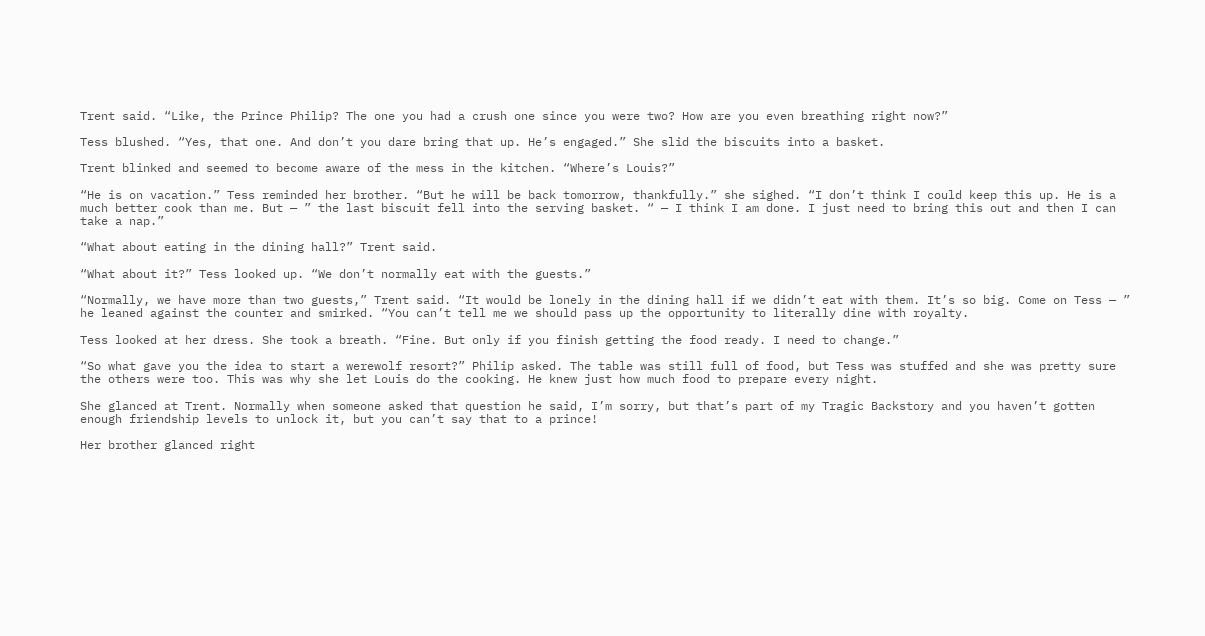Trent said. “Like, the Prince Philip? The one you had a crush one since you were two? How are you even breathing right now?”

Tess blushed. “Yes, that one. And don’t you dare bring that up. He’s engaged.” She slid the biscuits into a basket.

Trent blinked and seemed to become aware of the mess in the kitchen. “Where’s Louis?”

“He is on vacation.” Tess reminded her brother. “But he will be back tomorrow, thankfully.” she sighed. “I don’t think I could keep this up. He is a much better cook than me. But — ” the last biscuit fell into the serving basket. “ — I think I am done. I just need to bring this out and then I can take a nap.”

“What about eating in the dining hall?” Trent said.

“What about it?” Tess looked up. “We don’t normally eat with the guests.”

“Normally, we have more than two guests,” Trent said. “It would be lonely in the dining hall if we didn’t eat with them. It’s so big. Come on Tess — ” he leaned against the counter and smirked. “You can’t tell me we should pass up the opportunity to literally dine with royalty.

Tess looked at her dress. She took a breath. “Fine. But only if you finish getting the food ready. I need to change.”

“So what gave you the idea to start a werewolf resort?” Philip asked. The table was still full of food, but Tess was stuffed and she was pretty sure the others were too. This was why she let Louis do the cooking. He knew just how much food to prepare every night.

She glanced at Trent. Normally when someone asked that question he said, I’m sorry, but that’s part of my Tragic Backstory and you haven’t gotten enough friendship levels to unlock it, but you can’t say that to a prince!

Her brother glanced right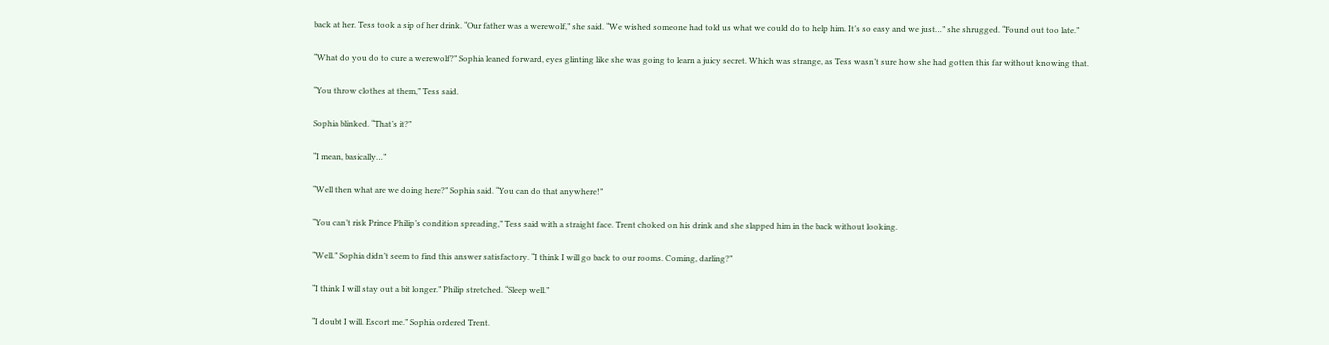back at her. Tess took a sip of her drink. “Our father was a werewolf,” she said. “We wished someone had told us what we could do to help him. It’s so easy and we just…” she shrugged. “Found out too late.”

“What do you do to cure a werewolf?” Sophia leaned forward, eyes glinting like she was going to learn a juicy secret. Which was strange, as Tess wasn’t sure how she had gotten this far without knowing that.

“You throw clothes at them,” Tess said.

Sophia blinked. “That’s it?”

“I mean, basically…”

“Well then what are we doing here?” Sophia said. “You can do that anywhere!”

“You can’t risk Prince Philip’s condition spreading,” Tess said with a straight face. Trent choked on his drink and she slapped him in the back without looking.

“Well.” Sophia didn’t seem to find this answer satisfactory. “I think I will go back to our rooms. Coming, darling?”

“I think I will stay out a bit longer.” Philip stretched. “Sleep well.”

“I doubt I will. Escort me.” Sophia ordered Trent.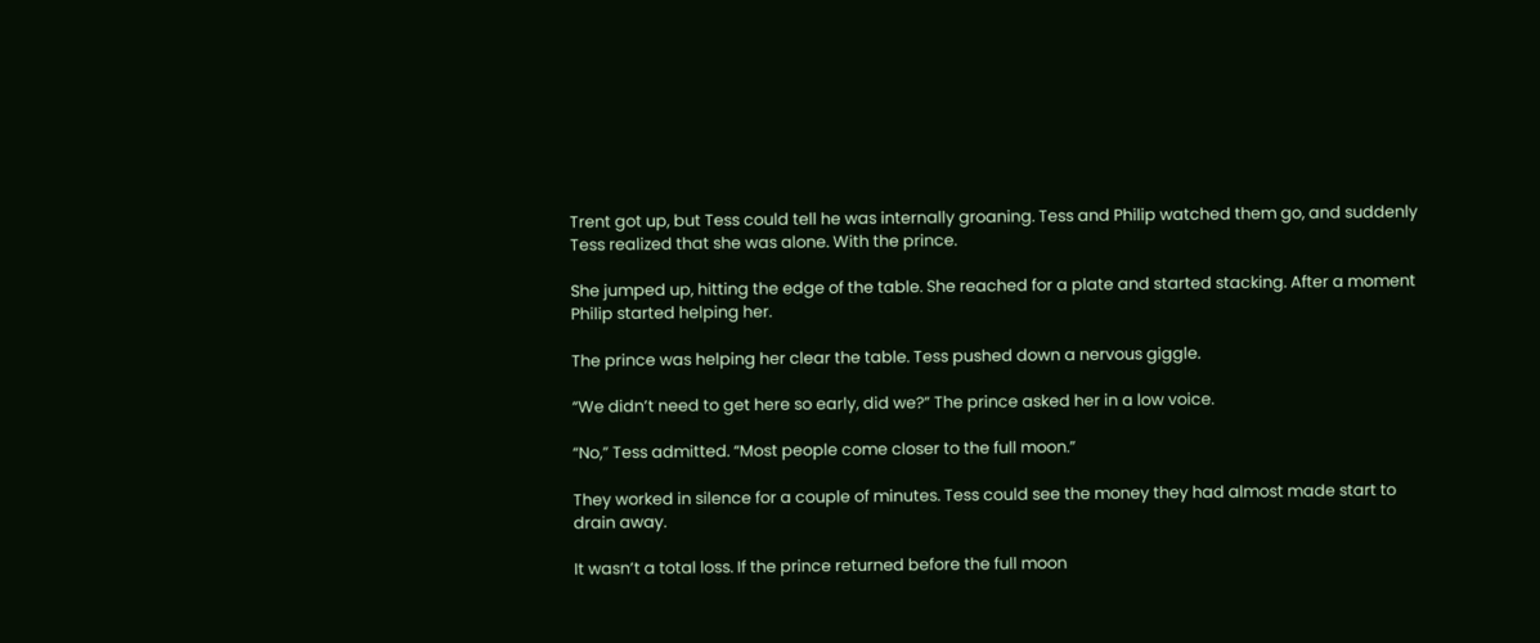Trent got up, but Tess could tell he was internally groaning. Tess and Philip watched them go, and suddenly Tess realized that she was alone. With the prince.

She jumped up, hitting the edge of the table. She reached for a plate and started stacking. After a moment Philip started helping her.

The prince was helping her clear the table. Tess pushed down a nervous giggle.

“We didn’t need to get here so early, did we?” The prince asked her in a low voice.

“No,” Tess admitted. “Most people come closer to the full moon.”

They worked in silence for a couple of minutes. Tess could see the money they had almost made start to drain away.

It wasn’t a total loss. If the prince returned before the full moon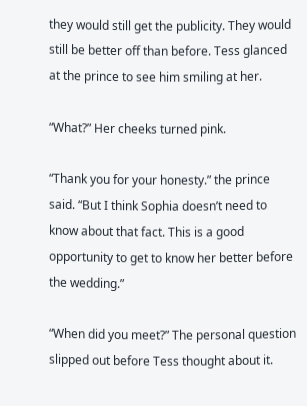they would still get the publicity. They would still be better off than before. Tess glanced at the prince to see him smiling at her.

“What?” Her cheeks turned pink.

“Thank you for your honesty.” the prince said. “But I think Sophia doesn’t need to know about that fact. This is a good opportunity to get to know her better before the wedding.”

“When did you meet?” The personal question slipped out before Tess thought about it.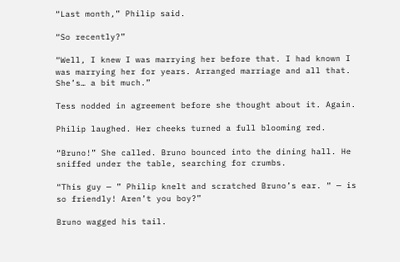“Last month,” Philip said.

“So recently?”

“Well, I knew I was marrying her before that. I had known I was marrying her for years. Arranged marriage and all that. She’s… a bit much.”

Tess nodded in agreement before she thought about it. Again.

Philip laughed. Her cheeks turned a full blooming red.

“Bruno!” She called. Bruno bounced into the dining hall. He sniffed under the table, searching for crumbs.

“This guy — ” Philip knelt and scratched Bruno’s ear. “ — is so friendly! Aren’t you boy?”

Bruno wagged his tail.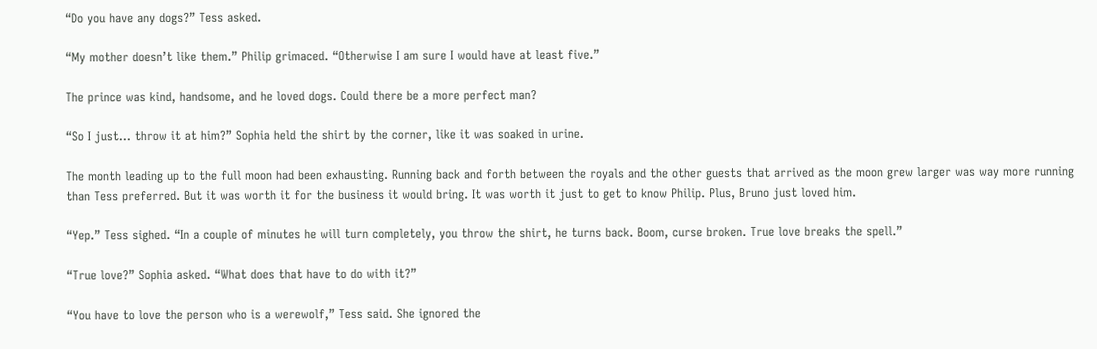“Do you have any dogs?” Tess asked.

“My mother doesn’t like them.” Philip grimaced. “Otherwise I am sure I would have at least five.”

The prince was kind, handsome, and he loved dogs. Could there be a more perfect man?

“So I just… throw it at him?” Sophia held the shirt by the corner, like it was soaked in urine.

The month leading up to the full moon had been exhausting. Running back and forth between the royals and the other guests that arrived as the moon grew larger was way more running than Tess preferred. But it was worth it for the business it would bring. It was worth it just to get to know Philip. Plus, Bruno just loved him.

“Yep.” Tess sighed. “In a couple of minutes he will turn completely, you throw the shirt, he turns back. Boom, curse broken. True love breaks the spell.”

“True love?” Sophia asked. “What does that have to do with it?”

“You have to love the person who is a werewolf,” Tess said. She ignored the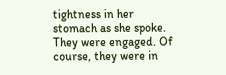tightness in her stomach as she spoke. They were engaged. Of course, they were in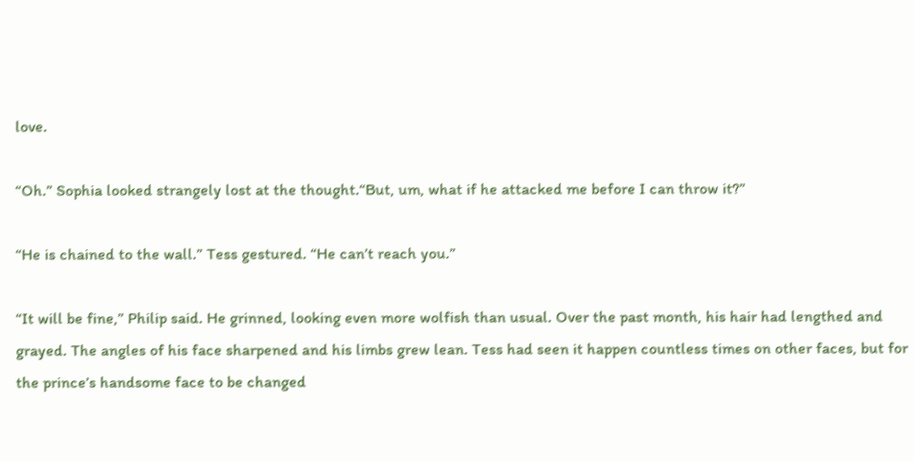love.

“Oh.” Sophia looked strangely lost at the thought.“But, um, what if he attacked me before I can throw it?”

“He is chained to the wall.” Tess gestured. “He can’t reach you.”

“It will be fine,” Philip said. He grinned, looking even more wolfish than usual. Over the past month, his hair had lengthed and grayed. The angles of his face sharpened and his limbs grew lean. Tess had seen it happen countless times on other faces, but for the prince’s handsome face to be changed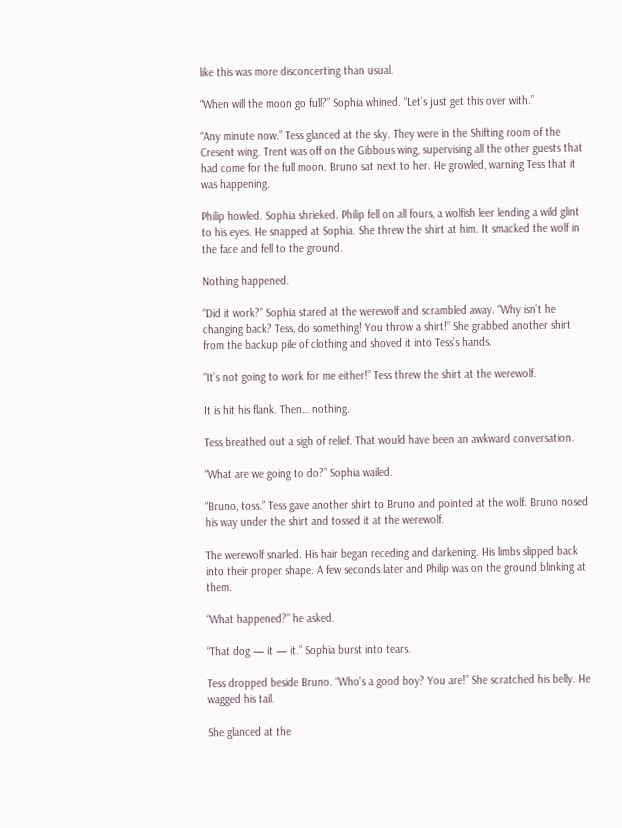like this was more disconcerting than usual.

“When will the moon go full?” Sophia whined. “Let’s just get this over with.”

“Any minute now.” Tess glanced at the sky. They were in the Shifting room of the Cresent wing. Trent was off on the Gibbous wing, supervising all the other guests that had come for the full moon. Bruno sat next to her. He growled, warning Tess that it was happening.

Philip howled. Sophia shrieked. Philip fell on all fours, a wolfish leer lending a wild glint to his eyes. He snapped at Sophia. She threw the shirt at him. It smacked the wolf in the face and fell to the ground.

Nothing happened.

“Did it work?” Sophia stared at the werewolf and scrambled away. “Why isn’t he changing back? Tess, do something! You throw a shirt!” She grabbed another shirt from the backup pile of clothing and shoved it into Tess’s hands.

“It’s not going to work for me either!” Tess threw the shirt at the werewolf.

It is hit his flank. Then… nothing.

Tess breathed out a sigh of relief. That would have been an awkward conversation.

“What are we going to do?” Sophia wailed.

“Bruno, toss.” Tess gave another shirt to Bruno and pointed at the wolf. Bruno nosed his way under the shirt and tossed it at the werewolf.

The werewolf snarled. His hair began receding and darkening. His limbs slipped back into their proper shape. A few seconds later and Philip was on the ground blinking at them.

“What happened?” he asked.

“That dog — it — it.” Sophia burst into tears.

Tess dropped beside Bruno. “Who's a good boy? You are!” She scratched his belly. He wagged his tail.

She glanced at the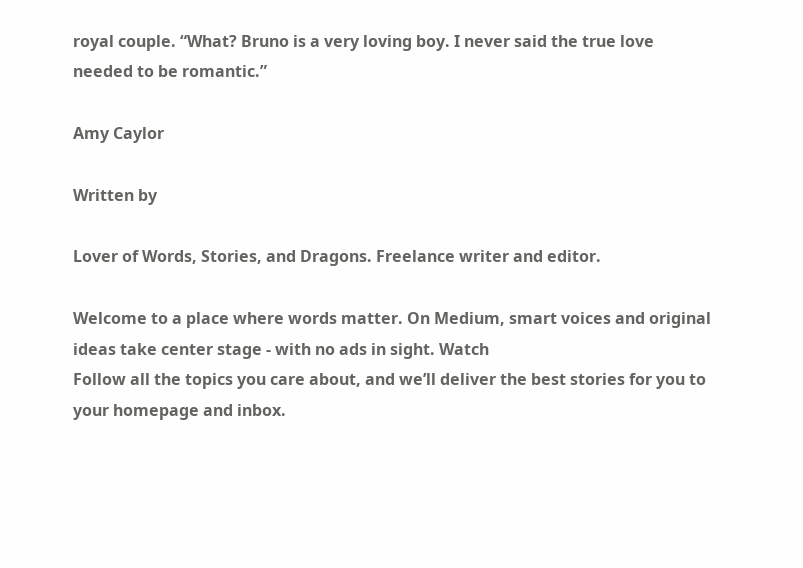royal couple. “What? Bruno is a very loving boy. I never said the true love needed to be romantic.”

Amy Caylor

Written by

Lover of Words, Stories, and Dragons. Freelance writer and editor.

Welcome to a place where words matter. On Medium, smart voices and original ideas take center stage - with no ads in sight. Watch
Follow all the topics you care about, and we’ll deliver the best stories for you to your homepage and inbox.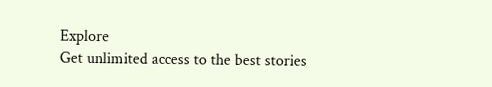Explore
Get unlimited access to the best stories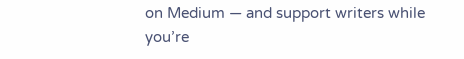on Medium — and support writers while you’re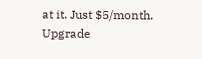at it. Just $5/month. Upgrade